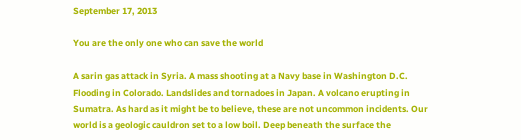September 17, 2013

You are the only one who can save the world

A sarin gas attack in Syria. A mass shooting at a Navy base in Washington D.C. Flooding in Colorado. Landslides and tornadoes in Japan. A volcano erupting in Sumatra. As hard as it might be to believe, these are not uncommon incidents. Our world is a geologic cauldron set to a low boil. Deep beneath the surface the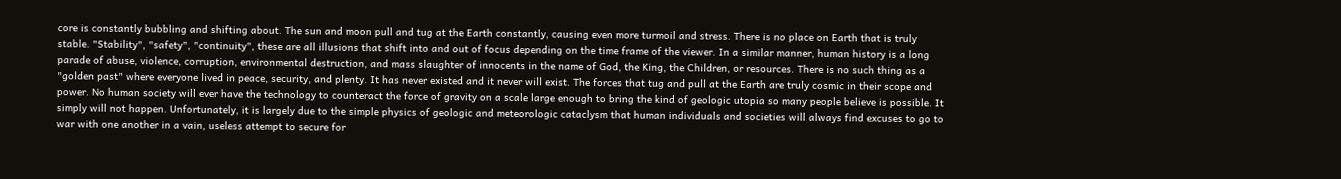core is constantly bubbling and shifting about. The sun and moon pull and tug at the Earth constantly, causing even more turmoil and stress. There is no place on Earth that is truly stable. "Stability", "safety", "continuity", these are all illusions that shift into and out of focus depending on the time frame of the viewer. In a similar manner, human history is a long parade of abuse, violence, corruption, environmental destruction, and mass slaughter of innocents in the name of God, the King, the Children, or resources. There is no such thing as a "golden past" where everyone lived in peace, security, and plenty. It has never existed and it never will exist. The forces that tug and pull at the Earth are truly cosmic in their scope and power. No human society will ever have the technology to counteract the force of gravity on a scale large enough to bring the kind of geologic utopia so many people believe is possible. It simply will not happen. Unfortunately, it is largely due to the simple physics of geologic and meteorologic cataclysm that human individuals and societies will always find excuses to go to war with one another in a vain, useless attempt to secure for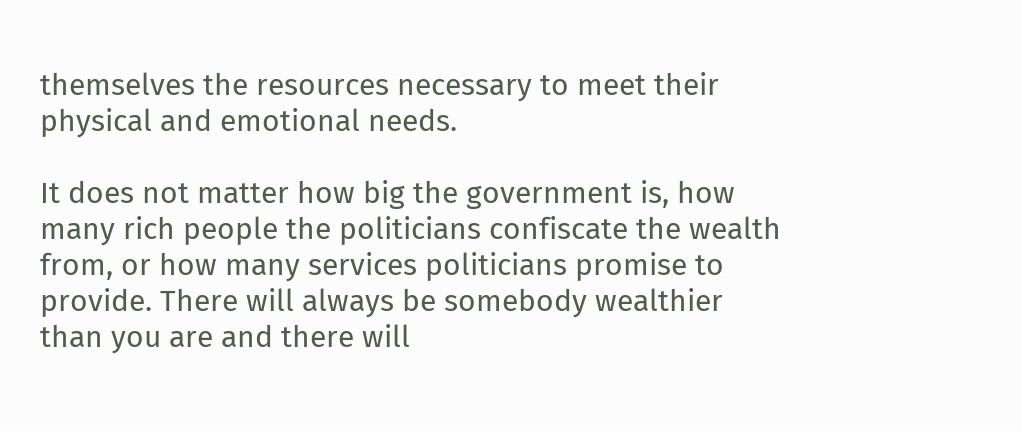themselves the resources necessary to meet their physical and emotional needs.

It does not matter how big the government is, how many rich people the politicians confiscate the wealth from, or how many services politicians promise to provide. There will always be somebody wealthier than you are and there will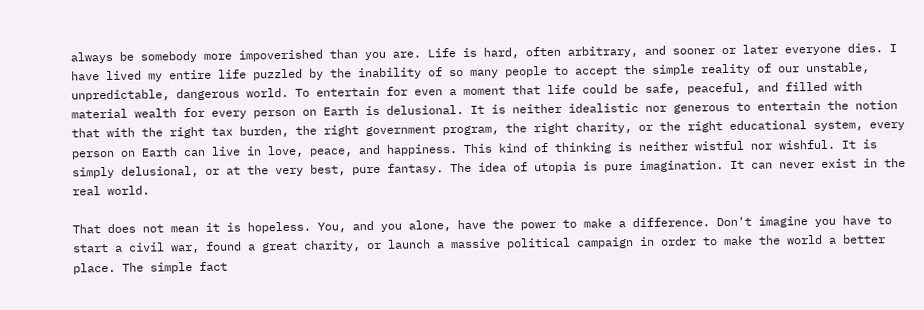always be somebody more impoverished than you are. Life is hard, often arbitrary, and sooner or later everyone dies. I have lived my entire life puzzled by the inability of so many people to accept the simple reality of our unstable, unpredictable, dangerous world. To entertain for even a moment that life could be safe, peaceful, and filled with material wealth for every person on Earth is delusional. It is neither idealistic nor generous to entertain the notion that with the right tax burden, the right government program, the right charity, or the right educational system, every person on Earth can live in love, peace, and happiness. This kind of thinking is neither wistful nor wishful. It is simply delusional, or at the very best, pure fantasy. The idea of utopia is pure imagination. It can never exist in the real world.

That does not mean it is hopeless. You, and you alone, have the power to make a difference. Don't imagine you have to start a civil war, found a great charity, or launch a massive political campaign in order to make the world a better place. The simple fact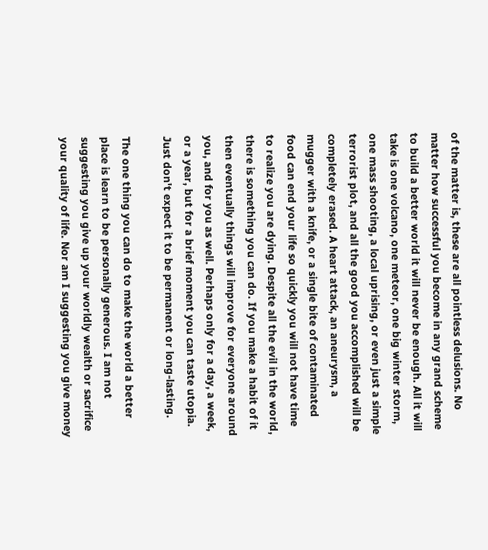of the matter is, these are all pointless delusions. No matter how successful you become in any grand scheme to build a better world it will never be enough. All it will take is one volcano, one meteor, one big winter storm, one mass shooting, a local uprising, or even just a simple terrorist plot, and all the good you accomplished will be completely erased. A heart attack, an aneurysm, a mugger with a knife, or a single bite of contaminated food can end your life so quickly you will not have time to realize you are dying. Despite all the evil in the world, there is something you can do. If you make a habit of it then eventually things will improve for everyone around you, and for you as well. Perhaps only for a day, a week, or a year, but for a brief moment you can taste utopia. Just don't expect it to be permanent or long-lasting.

The one thing you can do to make the world a better place is learn to be personally generous. I am not suggesting you give up your worldly wealth or sacrifice your quality of life. Nor am I suggesting you give money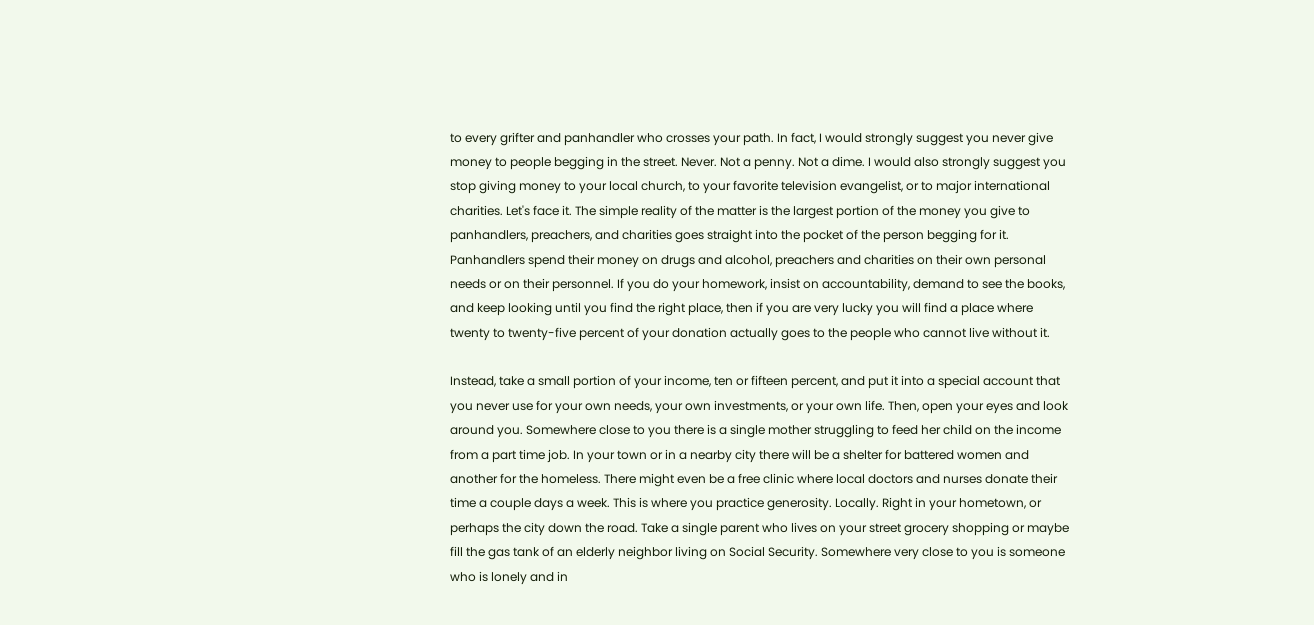to every grifter and panhandler who crosses your path. In fact, I would strongly suggest you never give money to people begging in the street. Never. Not a penny. Not a dime. I would also strongly suggest you stop giving money to your local church, to your favorite television evangelist, or to major international charities. Let's face it. The simple reality of the matter is the largest portion of the money you give to panhandlers, preachers, and charities goes straight into the pocket of the person begging for it. Panhandlers spend their money on drugs and alcohol, preachers and charities on their own personal needs or on their personnel. If you do your homework, insist on accountability, demand to see the books, and keep looking until you find the right place, then if you are very lucky you will find a place where twenty to twenty-five percent of your donation actually goes to the people who cannot live without it.

Instead, take a small portion of your income, ten or fifteen percent, and put it into a special account that you never use for your own needs, your own investments, or your own life. Then, open your eyes and look around you. Somewhere close to you there is a single mother struggling to feed her child on the income from a part time job. In your town or in a nearby city there will be a shelter for battered women and another for the homeless. There might even be a free clinic where local doctors and nurses donate their time a couple days a week. This is where you practice generosity. Locally. Right in your hometown, or perhaps the city down the road. Take a single parent who lives on your street grocery shopping or maybe fill the gas tank of an elderly neighbor living on Social Security. Somewhere very close to you is someone who is lonely and in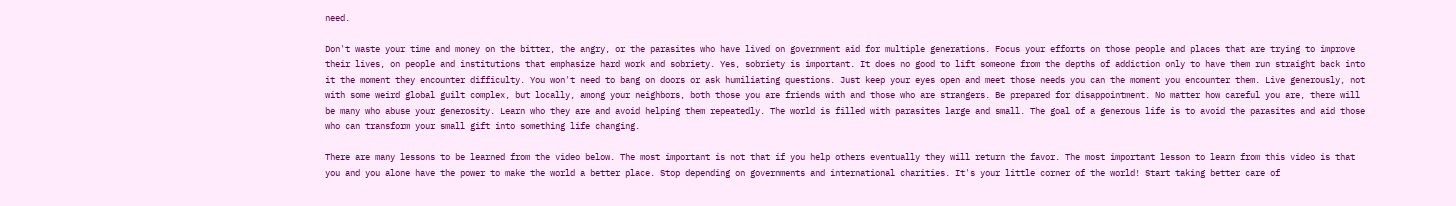need.

Don't waste your time and money on the bitter, the angry, or the parasites who have lived on government aid for multiple generations. Focus your efforts on those people and places that are trying to improve their lives, on people and institutions that emphasize hard work and sobriety. Yes, sobriety is important. It does no good to lift someone from the depths of addiction only to have them run straight back into it the moment they encounter difficulty. You won't need to bang on doors or ask humiliating questions. Just keep your eyes open and meet those needs you can the moment you encounter them. Live generously, not with some weird global guilt complex, but locally, among your neighbors, both those you are friends with and those who are strangers. Be prepared for disappointment. No matter how careful you are, there will be many who abuse your generosity. Learn who they are and avoid helping them repeatedly. The world is filled with parasites large and small. The goal of a generous life is to avoid the parasites and aid those who can transform your small gift into something life changing.

There are many lessons to be learned from the video below. The most important is not that if you help others eventually they will return the favor. The most important lesson to learn from this video is that you and you alone have the power to make the world a better place. Stop depending on governments and international charities. It's your little corner of the world! Start taking better care of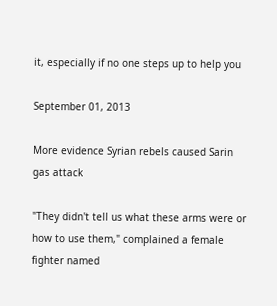it, especially if no one steps up to help you

September 01, 2013

More evidence Syrian rebels caused Sarin gas attack

"They didn't tell us what these arms were or how to use them," complained a female fighter named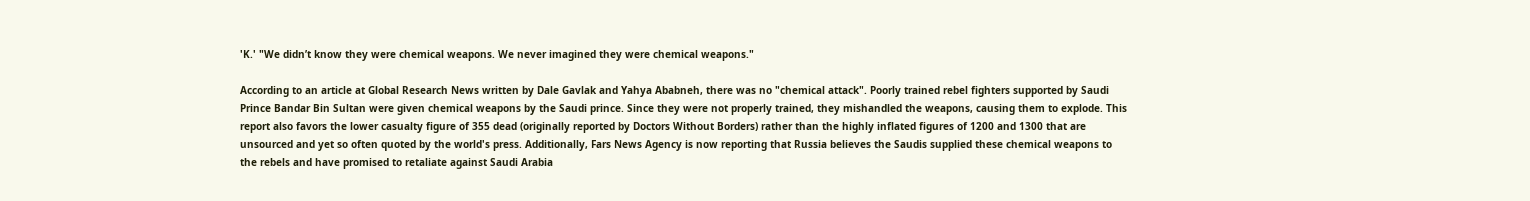'K.' "We didn’t know they were chemical weapons. We never imagined they were chemical weapons."

According to an article at Global Research News written by Dale Gavlak and Yahya Ababneh, there was no "chemical attack". Poorly trained rebel fighters supported by Saudi Prince Bandar Bin Sultan were given chemical weapons by the Saudi prince. Since they were not properly trained, they mishandled the weapons, causing them to explode. This report also favors the lower casualty figure of 355 dead (originally reported by Doctors Without Borders) rather than the highly inflated figures of 1200 and 1300 that are unsourced and yet so often quoted by the world's press. Additionally, Fars News Agency is now reporting that Russia believes the Saudis supplied these chemical weapons to the rebels and have promised to retaliate against Saudi Arabia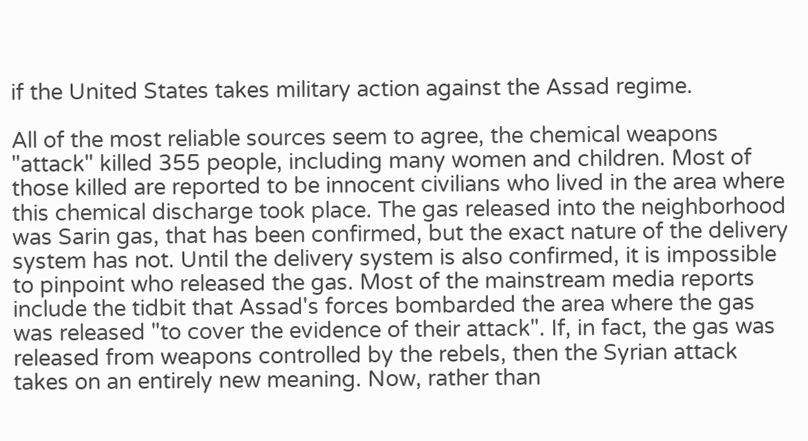if the United States takes military action against the Assad regime.

All of the most reliable sources seem to agree, the chemical weapons "attack" killed 355 people, including many women and children. Most of those killed are reported to be innocent civilians who lived in the area where this chemical discharge took place. The gas released into the neighborhood was Sarin gas, that has been confirmed, but the exact nature of the delivery system has not. Until the delivery system is also confirmed, it is impossible to pinpoint who released the gas. Most of the mainstream media reports include the tidbit that Assad's forces bombarded the area where the gas was released "to cover the evidence of their attack". If, in fact, the gas was released from weapons controlled by the rebels, then the Syrian attack takes on an entirely new meaning. Now, rather than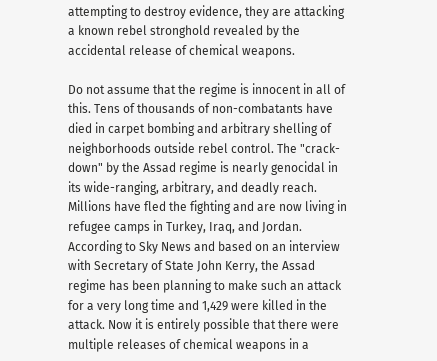attempting to destroy evidence, they are attacking a known rebel stronghold revealed by the accidental release of chemical weapons.

Do not assume that the regime is innocent in all of this. Tens of thousands of non-combatants have died in carpet bombing and arbitrary shelling of neighborhoods outside rebel control. The "crack-down" by the Assad regime is nearly genocidal in its wide-ranging, arbitrary, and deadly reach. Millions have fled the fighting and are now living in refugee camps in Turkey, Iraq, and Jordan. According to Sky News and based on an interview with Secretary of State John Kerry, the Assad regime has been planning to make such an attack for a very long time and 1,429 were killed in the attack. Now it is entirely possible that there were multiple releases of chemical weapons in a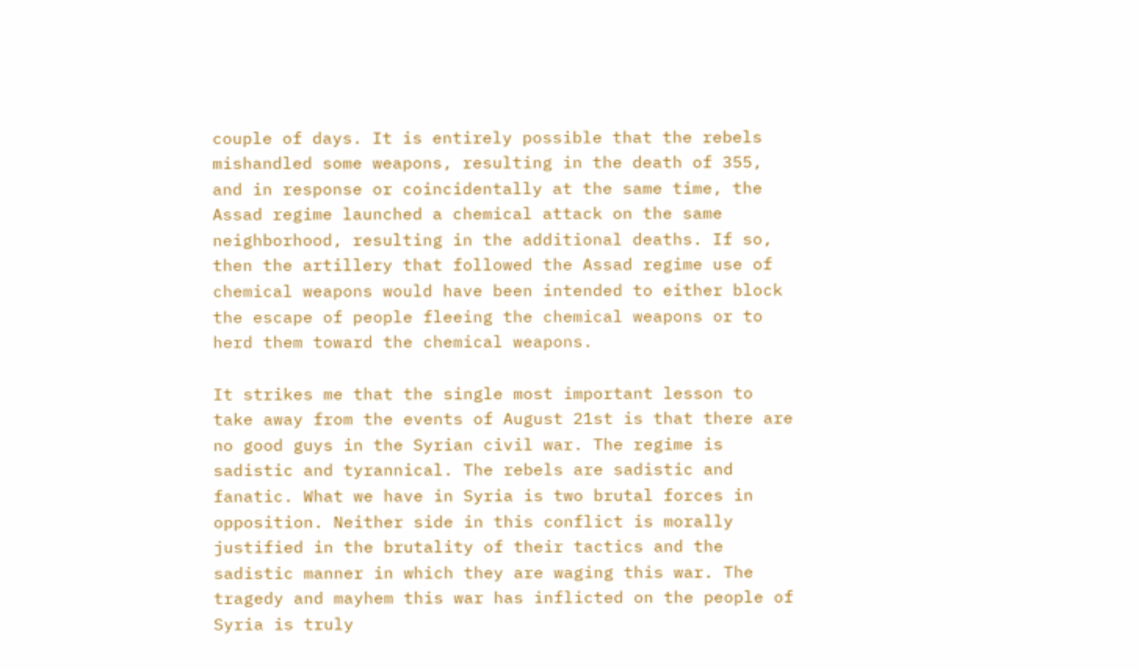couple of days. It is entirely possible that the rebels mishandled some weapons, resulting in the death of 355, and in response or coincidentally at the same time, the Assad regime launched a chemical attack on the same neighborhood, resulting in the additional deaths. If so, then the artillery that followed the Assad regime use of chemical weapons would have been intended to either block the escape of people fleeing the chemical weapons or to herd them toward the chemical weapons.

It strikes me that the single most important lesson to take away from the events of August 21st is that there are no good guys in the Syrian civil war. The regime is sadistic and tyrannical. The rebels are sadistic and fanatic. What we have in Syria is two brutal forces in opposition. Neither side in this conflict is morally justified in the brutality of their tactics and the sadistic manner in which they are waging this war. The tragedy and mayhem this war has inflicted on the people of Syria is truly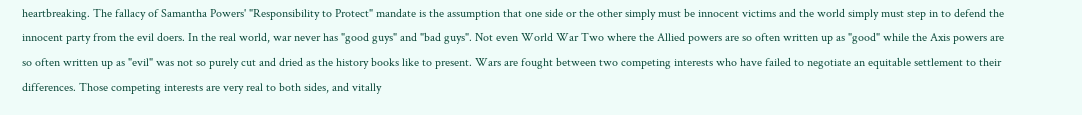heartbreaking. The fallacy of Samantha Powers' "Responsibility to Protect" mandate is the assumption that one side or the other simply must be innocent victims and the world simply must step in to defend the innocent party from the evil doers. In the real world, war never has "good guys" and "bad guys". Not even World War Two where the Allied powers are so often written up as "good" while the Axis powers are so often written up as "evil" was not so purely cut and dried as the history books like to present. Wars are fought between two competing interests who have failed to negotiate an equitable settlement to their differences. Those competing interests are very real to both sides, and vitally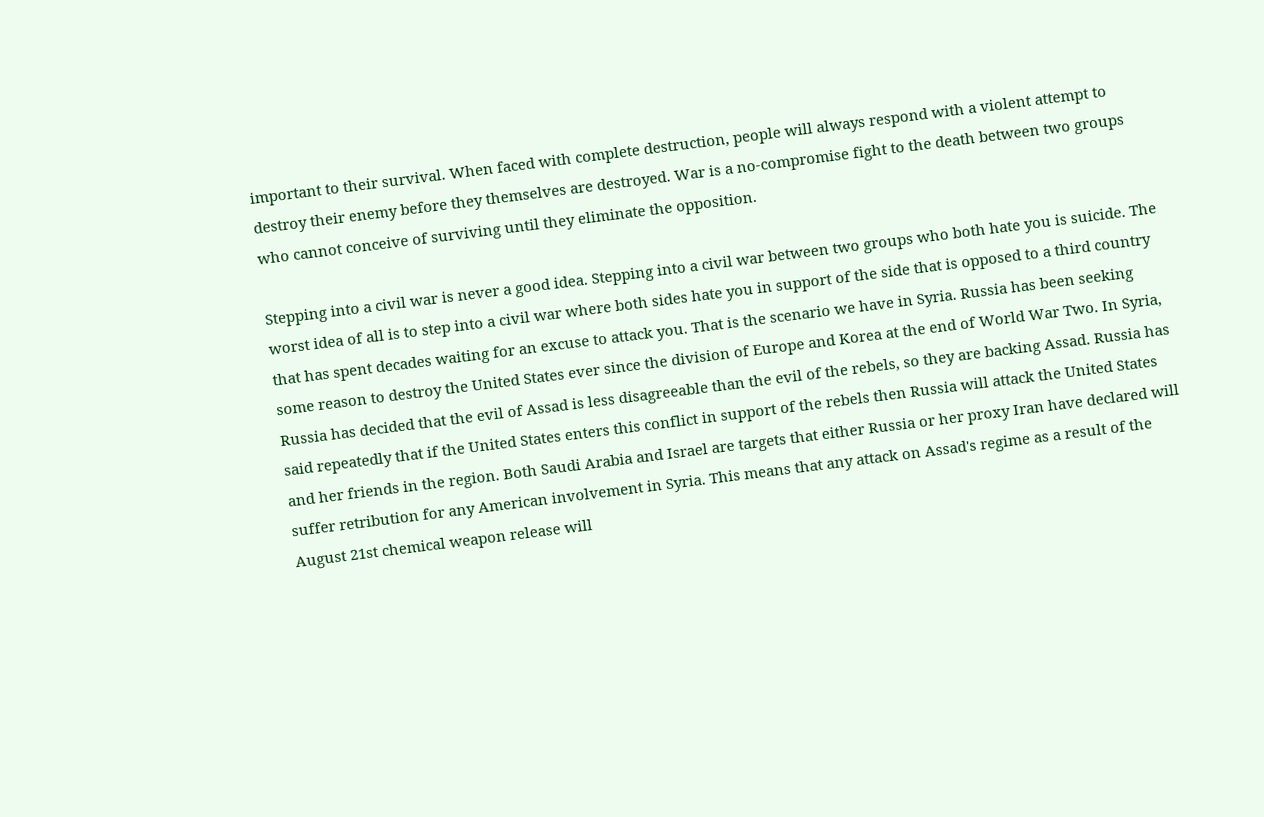important to their survival. When faced with complete destruction, people will always respond with a violent attempt to destroy their enemy before they themselves are destroyed. War is a no-compromise fight to the death between two groups who cannot conceive of surviving until they eliminate the opposition.

Stepping into a civil war is never a good idea. Stepping into a civil war between two groups who both hate you is suicide. The worst idea of all is to step into a civil war where both sides hate you in support of the side that is opposed to a third country that has spent decades waiting for an excuse to attack you. That is the scenario we have in Syria. Russia has been seeking some reason to destroy the United States ever since the division of Europe and Korea at the end of World War Two. In Syria, Russia has decided that the evil of Assad is less disagreeable than the evil of the rebels, so they are backing Assad. Russia has said repeatedly that if the United States enters this conflict in support of the rebels then Russia will attack the United States and her friends in the region. Both Saudi Arabia and Israel are targets that either Russia or her proxy Iran have declared will suffer retribution for any American involvement in Syria. This means that any attack on Assad's regime as a result of the August 21st chemical weapon release will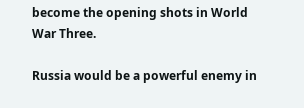become the opening shots in World War Three.

Russia would be a powerful enemy in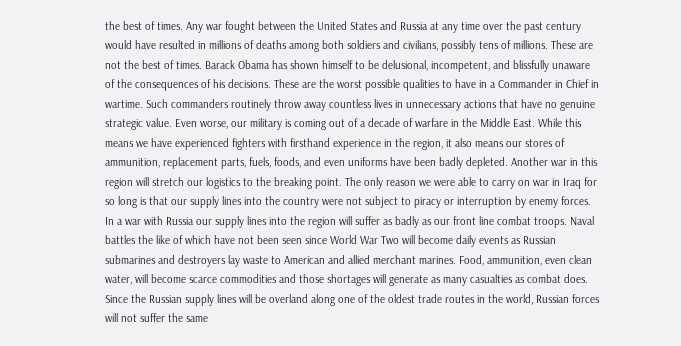the best of times. Any war fought between the United States and Russia at any time over the past century would have resulted in millions of deaths among both soldiers and civilians, possibly tens of millions. These are not the best of times. Barack Obama has shown himself to be delusional, incompetent, and blissfully unaware of the consequences of his decisions. These are the worst possible qualities to have in a Commander in Chief in wartime. Such commanders routinely throw away countless lives in unnecessary actions that have no genuine strategic value. Even worse, our military is coming out of a decade of warfare in the Middle East. While this means we have experienced fighters with firsthand experience in the region, it also means our stores of ammunition, replacement parts, fuels, foods, and even uniforms have been badly depleted. Another war in this region will stretch our logistics to the breaking point. The only reason we were able to carry on war in Iraq for so long is that our supply lines into the country were not subject to piracy or interruption by enemy forces. In a war with Russia our supply lines into the region will suffer as badly as our front line combat troops. Naval battles the like of which have not been seen since World War Two will become daily events as Russian submarines and destroyers lay waste to American and allied merchant marines. Food, ammunition, even clean water, will become scarce commodities and those shortages will generate as many casualties as combat does. Since the Russian supply lines will be overland along one of the oldest trade routes in the world, Russian forces will not suffer the same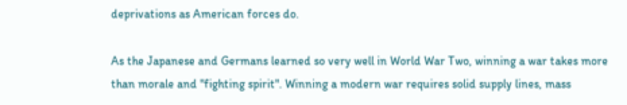deprivations as American forces do.

As the Japanese and Germans learned so very well in World War Two, winning a war takes more than morale and "fighting spirit". Winning a modern war requires solid supply lines, mass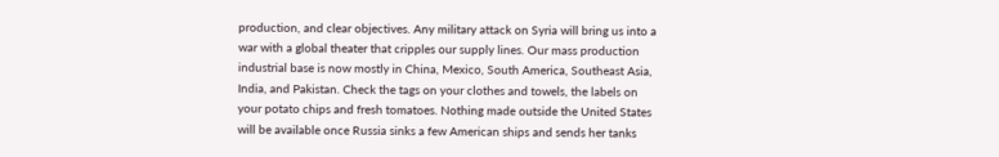production, and clear objectives. Any military attack on Syria will bring us into a war with a global theater that cripples our supply lines. Our mass production industrial base is now mostly in China, Mexico, South America, Southeast Asia, India, and Pakistan. Check the tags on your clothes and towels, the labels on your potato chips and fresh tomatoes. Nothing made outside the United States will be available once Russia sinks a few American ships and sends her tanks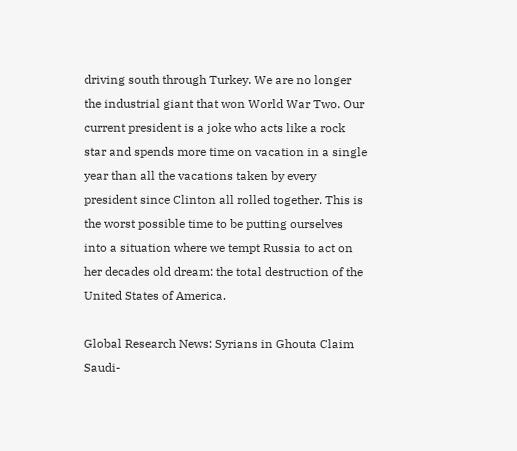driving south through Turkey. We are no longer the industrial giant that won World War Two. Our current president is a joke who acts like a rock star and spends more time on vacation in a single year than all the vacations taken by every president since Clinton all rolled together. This is the worst possible time to be putting ourselves into a situation where we tempt Russia to act on her decades old dream: the total destruction of the United States of America.

Global Research News: Syrians in Ghouta Claim Saudi-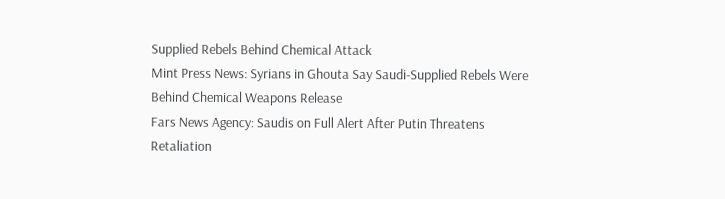Supplied Rebels Behind Chemical Attack
Mint Press News: Syrians in Ghouta Say Saudi-Supplied Rebels Were Behind Chemical Weapons Release
Fars News Agency: Saudis on Full Alert After Putin Threatens Retaliation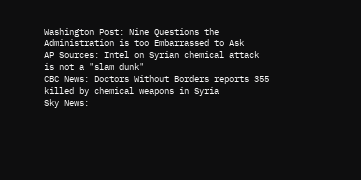Washington Post: Nine Questions the Administration is too Embarrassed to Ask
AP Sources: Intel on Syrian chemical attack is not a "slam dunk"
CBC News: Doctors Without Borders reports 355 killed by chemical weapons in Syria
Sky News: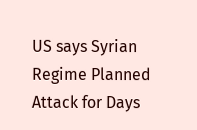US says Syrian Regime Planned Attack for Days